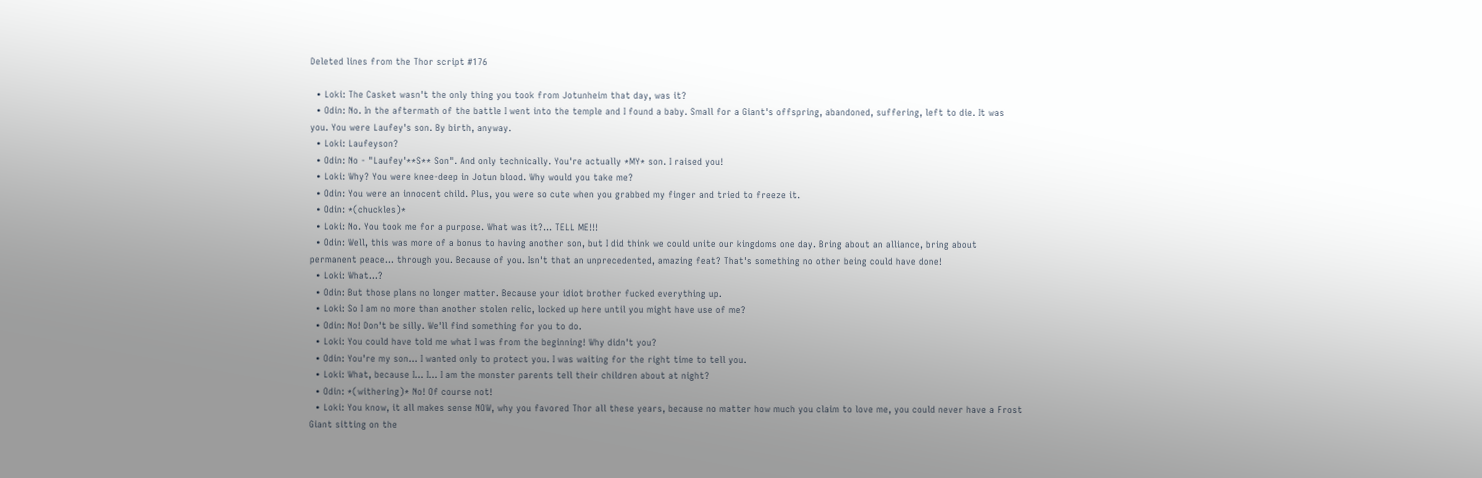Deleted lines from the Thor script #176

  • Loki: The Casket wasn't the only thing you took from Jotunheim that day, was it?
  • Odin: No. In the aftermath of the battle I went into the temple and I found a baby. Small for a Giant's offspring, abandoned, suffering, left to die. It was you. You were Laufey's son. By birth, anyway.
  • Loki: Laufeyson?
  • Odin: No - "Laufey'**S** Son". And only technically. You're actually *MY* son. I raised you!
  • Loki: Why? You were knee-deep in Jotun blood. Why would you take me?
  • Odin: You were an innocent child. Plus, you were so cute when you grabbed my finger and tried to freeze it.
  • Odin: *(chuckles)*
  • Loki: No. You took me for a purpose. What was it?... TELL ME!!!
  • Odin: Well, this was more of a bonus to having another son, but I did think we could unite our kingdoms one day. Bring about an alliance, bring about permanent peace... through you. Because of you. Isn't that an unprecedented, amazing feat? That's something no other being could have done!
  • Loki: What...?
  • Odin: But those plans no longer matter. Because your idiot brother fucked everything up.
  • Loki: So I am no more than another stolen relic, locked up here until you might have use of me?
  • Odin: No! Don't be silly. We'll find something for you to do.
  • Loki: You could have told me what I was from the beginning! Why didn't you?
  • Odin: You're my son... I wanted only to protect you. I was waiting for the right time to tell you.
  • Loki: What, because I... I... I am the monster parents tell their children about at night?
  • Odin: *(withering)* No! Of course not!
  • Loki: You know, it all makes sense NOW, why you favored Thor all these years, because no matter how much you claim to love me, you could never have a Frost Giant sitting on the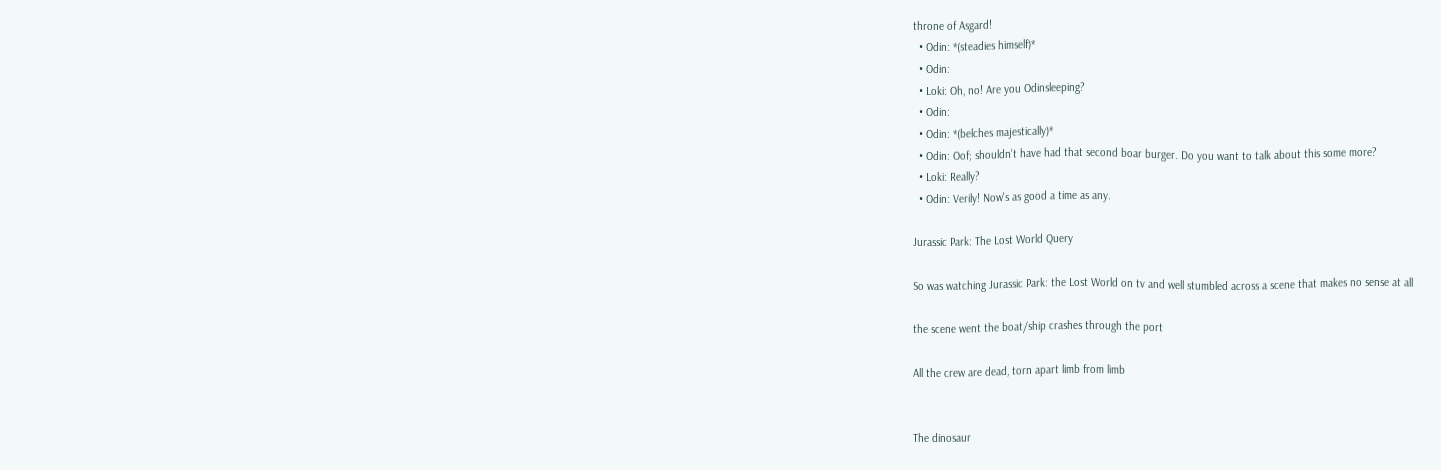throne of Asgard!
  • Odin: *(steadies himself)*
  • Odin:
  • Loki: Oh, no! Are you Odinsleeping?
  • Odin:
  • Odin: *(belches majestically)*
  • Odin: Oof; shouldn't have had that second boar burger. Do you want to talk about this some more?
  • Loki: Really?
  • Odin: Verily! Now's as good a time as any.

Jurassic Park: The Lost World Query

So was watching Jurassic Park: the Lost World on tv and well stumbled across a scene that makes no sense at all

the scene went the boat/ship crashes through the port

All the crew are dead, torn apart limb from limb


The dinosaur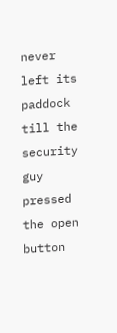never left its paddock till the security guy pressed the open button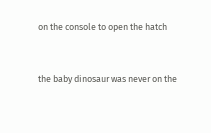on the console to open the hatch


the baby dinosaur was never on the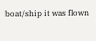boat/ship it was flown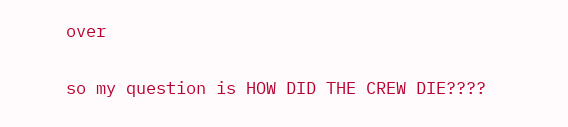over

so my question is HOW DID THE CREW DIE????